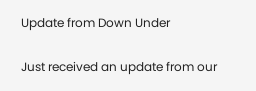Update from Down Under

Just received an update from our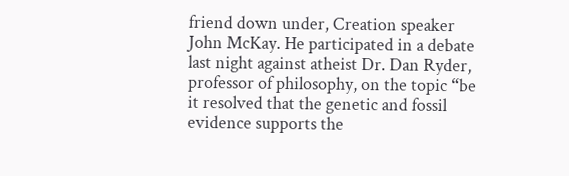friend down under, Creation speaker John McKay. He participated in a debate last night against atheist Dr. Dan Ryder, professor of philosophy, on the topic “be it resolved that the genetic and fossil evidence supports the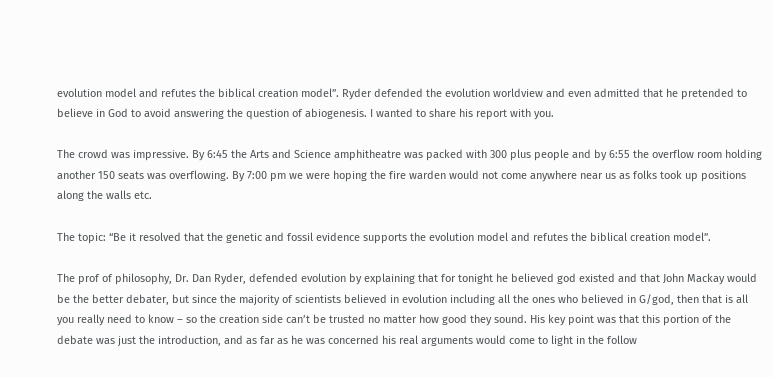evolution model and refutes the biblical creation model”. Ryder defended the evolution worldview and even admitted that he pretended to believe in God to avoid answering the question of abiogenesis. I wanted to share his report with you.

The crowd was impressive. By 6:45 the Arts and Science amphitheatre was packed with 300 plus people and by 6:55 the overflow room holding another 150 seats was overflowing. By 7:00 pm we were hoping the fire warden would not come anywhere near us as folks took up positions along the walls etc.

The topic: “Be it resolved that the genetic and fossil evidence supports the evolution model and refutes the biblical creation model”.

The prof of philosophy, Dr. Dan Ryder, defended evolution by explaining that for tonight he believed god existed and that John Mackay would be the better debater, but since the majority of scientists believed in evolution including all the ones who believed in G/god, then that is all you really need to know – so the creation side can’t be trusted no matter how good they sound. His key point was that this portion of the debate was just the introduction, and as far as he was concerned his real arguments would come to light in the follow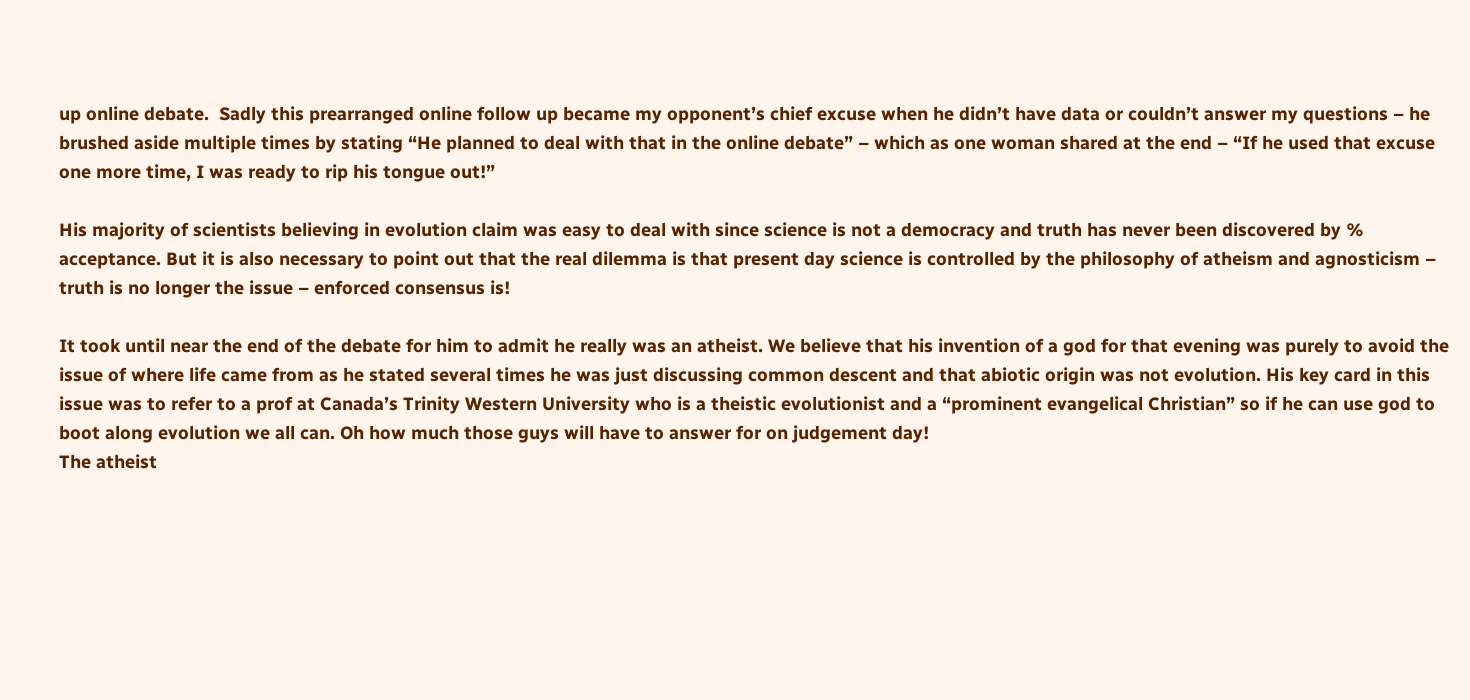up online debate.  Sadly this prearranged online follow up became my opponent’s chief excuse when he didn’t have data or couldn’t answer my questions – he brushed aside multiple times by stating “He planned to deal with that in the online debate” – which as one woman shared at the end – “If he used that excuse one more time, I was ready to rip his tongue out!”

His majority of scientists believing in evolution claim was easy to deal with since science is not a democracy and truth has never been discovered by % acceptance. But it is also necessary to point out that the real dilemma is that present day science is controlled by the philosophy of atheism and agnosticism – truth is no longer the issue – enforced consensus is!

It took until near the end of the debate for him to admit he really was an atheist. We believe that his invention of a god for that evening was purely to avoid the issue of where life came from as he stated several times he was just discussing common descent and that abiotic origin was not evolution. His key card in this issue was to refer to a prof at Canada’s Trinity Western University who is a theistic evolutionist and a “prominent evangelical Christian” so if he can use god to boot along evolution we all can. Oh how much those guys will have to answer for on judgement day!
The atheist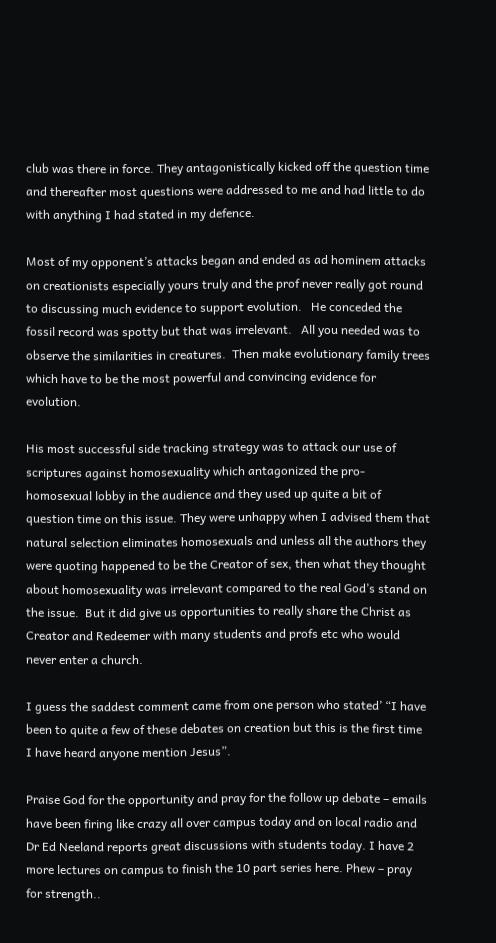club was there in force. They antagonistically kicked off the question time and thereafter most questions were addressed to me and had little to do with anything I had stated in my defence.

Most of my opponent’s attacks began and ended as ad hominem attacks on creationists especially yours truly and the prof never really got round to discussing much evidence to support evolution.   He conceded the fossil record was spotty but that was irrelevant.   All you needed was to observe the similarities in creatures.  Then make evolutionary family trees which have to be the most powerful and convincing evidence for evolution.

His most successful side tracking strategy was to attack our use of scriptures against homosexuality which antagonized the pro-homosexual lobby in the audience and they used up quite a bit of question time on this issue. They were unhappy when I advised them that natural selection eliminates homosexuals and unless all the authors they were quoting happened to be the Creator of sex, then what they thought about homosexuality was irrelevant compared to the real God’s stand on the issue.  But it did give us opportunities to really share the Christ as Creator and Redeemer with many students and profs etc who would never enter a church.

I guess the saddest comment came from one person who stated’ “I have been to quite a few of these debates on creation but this is the first time I have heard anyone mention Jesus”.

Praise God for the opportunity and pray for the follow up debate – emails have been firing like crazy all over campus today and on local radio and Dr Ed Neeland reports great discussions with students today. I have 2 more lectures on campus to finish the 10 part series here. Phew – pray for strength..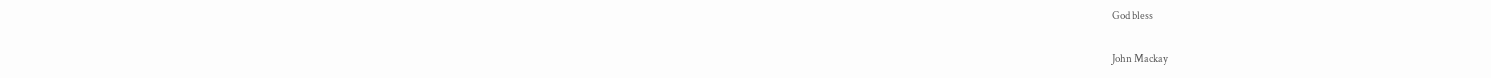God bless

John Mackay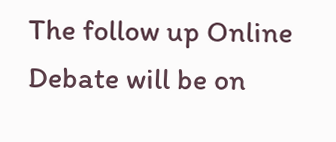The follow up Online Debate will be on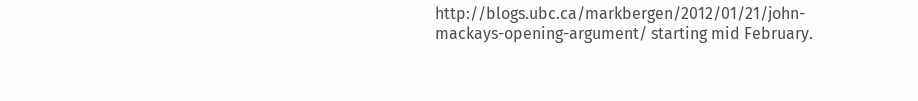http://blogs.ubc.ca/markbergen/2012/01/21/john-mackays-opening-argument/ starting mid February.